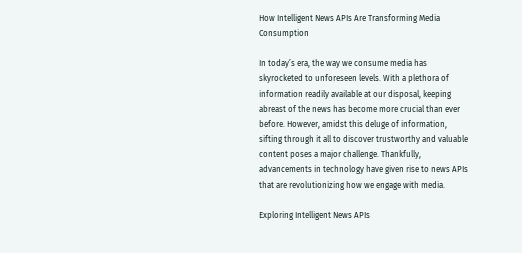How Intelligent News APIs Are Transforming Media Consumption

In today’s era, the way we consume media has skyrocketed to unforeseen levels. With a plethora of information readily available at our disposal, keeping abreast of the news has become more crucial than ever before. However, amidst this deluge of information, sifting through it all to discover trustworthy and valuable content poses a major challenge. Thankfully, advancements in technology have given rise to news APIs that are revolutionizing how we engage with media.

Exploring Intelligent News APIs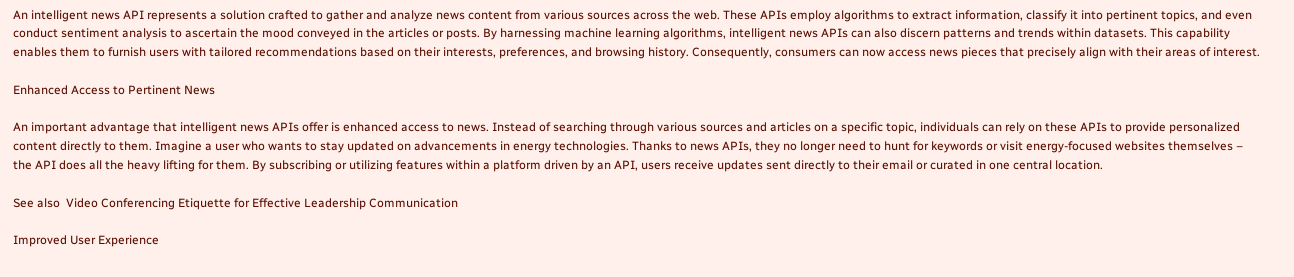An intelligent news API represents a solution crafted to gather and analyze news content from various sources across the web. These APIs employ algorithms to extract information, classify it into pertinent topics, and even conduct sentiment analysis to ascertain the mood conveyed in the articles or posts. By harnessing machine learning algorithms, intelligent news APIs can also discern patterns and trends within datasets. This capability enables them to furnish users with tailored recommendations based on their interests, preferences, and browsing history. Consequently, consumers can now access news pieces that precisely align with their areas of interest.

Enhanced Access to Pertinent News

An important advantage that intelligent news APIs offer is enhanced access to news. Instead of searching through various sources and articles on a specific topic, individuals can rely on these APIs to provide personalized content directly to them. Imagine a user who wants to stay updated on advancements in energy technologies. Thanks to news APIs, they no longer need to hunt for keywords or visit energy-focused websites themselves – the API does all the heavy lifting for them. By subscribing or utilizing features within a platform driven by an API, users receive updates sent directly to their email or curated in one central location.

See also  Video Conferencing Etiquette for Effective Leadership Communication

Improved User Experience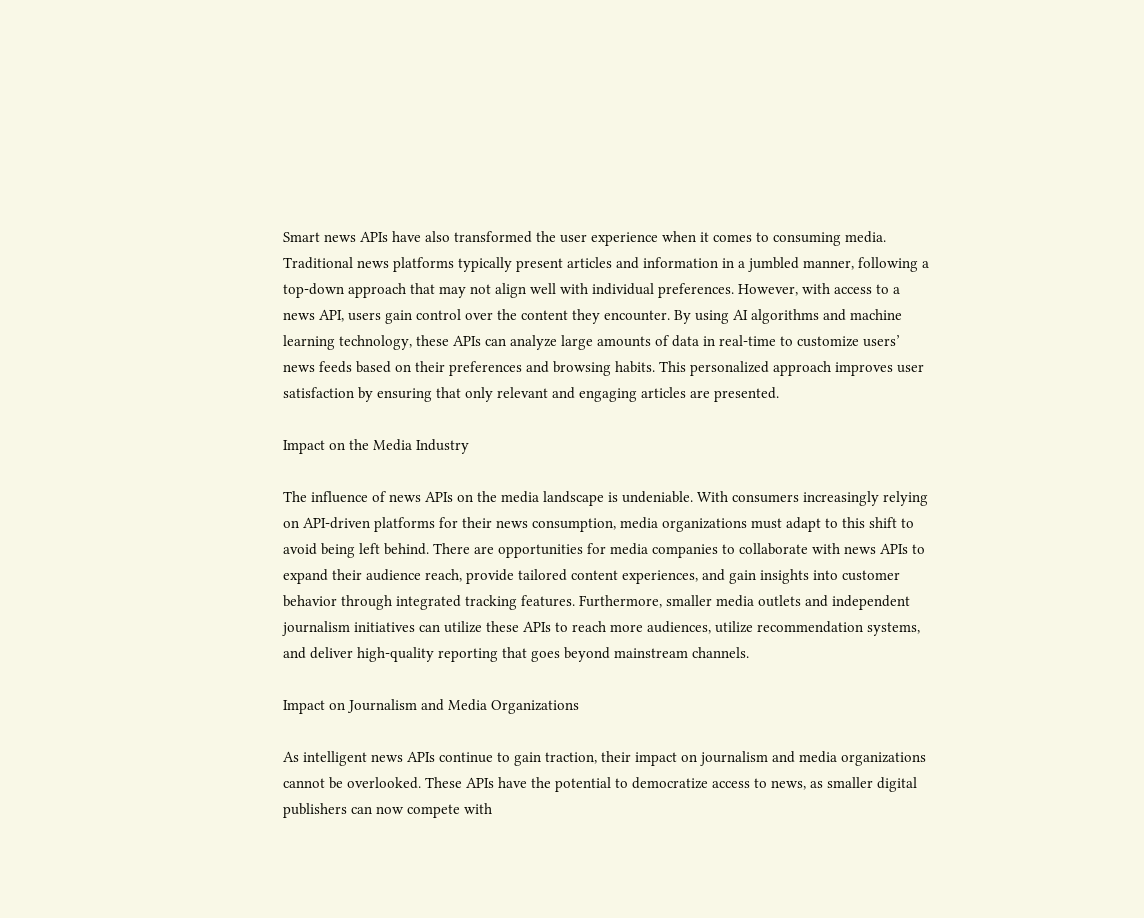Smart news APIs have also transformed the user experience when it comes to consuming media. Traditional news platforms typically present articles and information in a jumbled manner, following a top-down approach that may not align well with individual preferences. However, with access to a news API, users gain control over the content they encounter. By using AI algorithms and machine learning technology, these APIs can analyze large amounts of data in real-time to customize users’ news feeds based on their preferences and browsing habits. This personalized approach improves user satisfaction by ensuring that only relevant and engaging articles are presented.

Impact on the Media Industry

The influence of news APIs on the media landscape is undeniable. With consumers increasingly relying on API-driven platforms for their news consumption, media organizations must adapt to this shift to avoid being left behind. There are opportunities for media companies to collaborate with news APIs to expand their audience reach, provide tailored content experiences, and gain insights into customer behavior through integrated tracking features. Furthermore, smaller media outlets and independent journalism initiatives can utilize these APIs to reach more audiences, utilize recommendation systems, and deliver high-quality reporting that goes beyond mainstream channels.

Impact on Journalism and Media Organizations

As intelligent news APIs continue to gain traction, their impact on journalism and media organizations cannot be overlooked. These APIs have the potential to democratize access to news, as smaller digital publishers can now compete with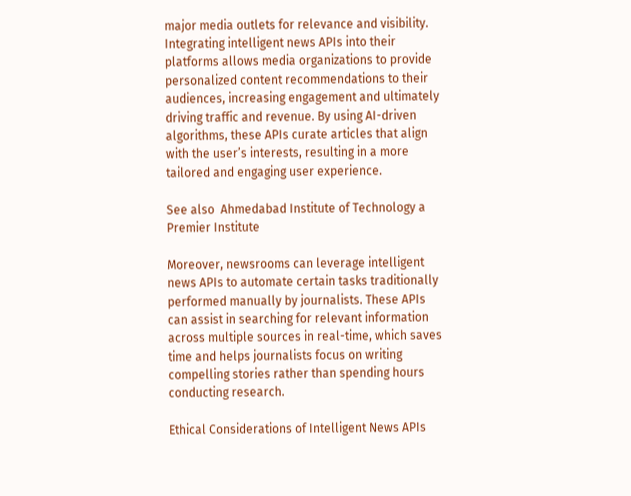major media outlets for relevance and visibility. Integrating intelligent news APIs into their platforms allows media organizations to provide personalized content recommendations to their audiences, increasing engagement and ultimately driving traffic and revenue. By using AI-driven algorithms, these APIs curate articles that align with the user’s interests, resulting in a more tailored and engaging user experience.

See also  Ahmedabad Institute of Technology a Premier Institute

Moreover, newsrooms can leverage intelligent news APIs to automate certain tasks traditionally performed manually by journalists. These APIs can assist in searching for relevant information across multiple sources in real-time, which saves time and helps journalists focus on writing compelling stories rather than spending hours conducting research.

Ethical Considerations of Intelligent News APIs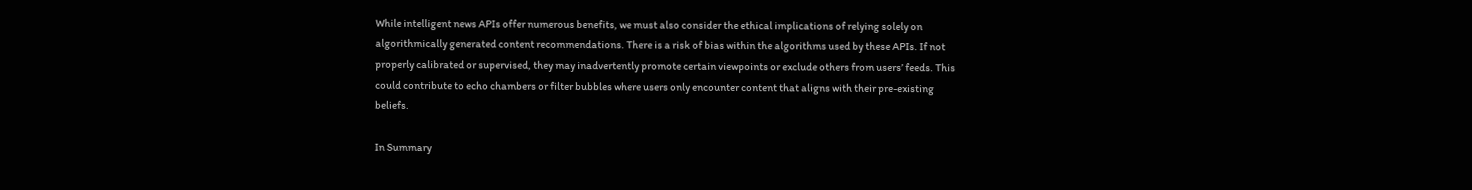While intelligent news APIs offer numerous benefits, we must also consider the ethical implications of relying solely on algorithmically generated content recommendations. There is a risk of bias within the algorithms used by these APIs. If not properly calibrated or supervised, they may inadvertently promote certain viewpoints or exclude others from users’ feeds. This could contribute to echo chambers or filter bubbles where users only encounter content that aligns with their pre-existing beliefs.

In Summary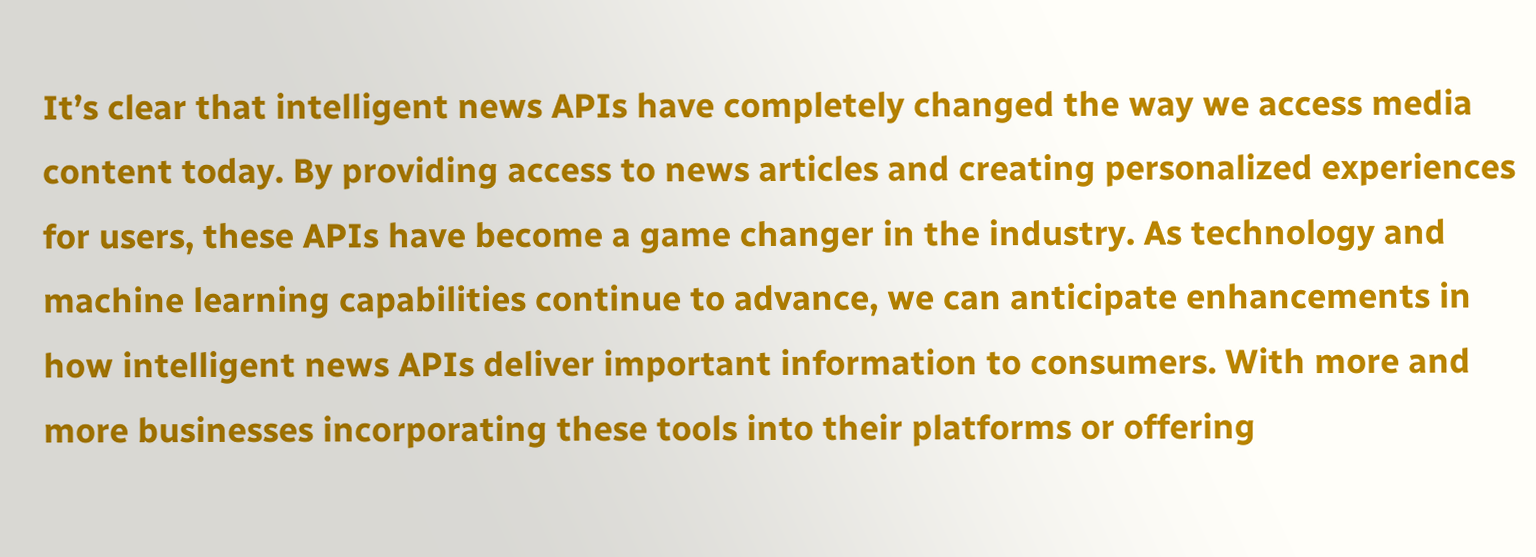It’s clear that intelligent news APIs have completely changed the way we access media content today. By providing access to news articles and creating personalized experiences for users, these APIs have become a game changer in the industry. As technology and machine learning capabilities continue to advance, we can anticipate enhancements in how intelligent news APIs deliver important information to consumers. With more and more businesses incorporating these tools into their platforms or offering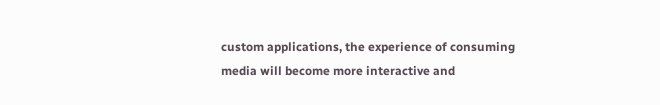custom applications, the experience of consuming media will become more interactive and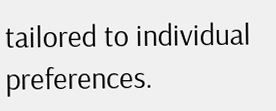tailored to individual preferences.